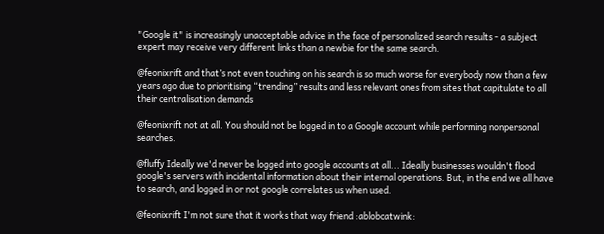"Google it" is increasingly unacceptable advice in the face of personalized search results - a subject expert may receive very different links than a newbie for the same search.

@feonixrift and that’s not even touching on his search is so much worse for everybody now than a few years ago due to prioritising “trending” results and less relevant ones from sites that capitulate to all their centralisation demands

@feonixrift not at all. You should not be logged in to a Google account while performing nonpersonal searches.

@fluffy Ideally we'd never be logged into google accounts at all... Ideally businesses wouldn't flood google's servers with incidental information about their internal operations. But, in the end we all have to search, and logged in or not google correlates us when used.

@feonixrift I'm not sure that it works that way friend :ablobcatwink: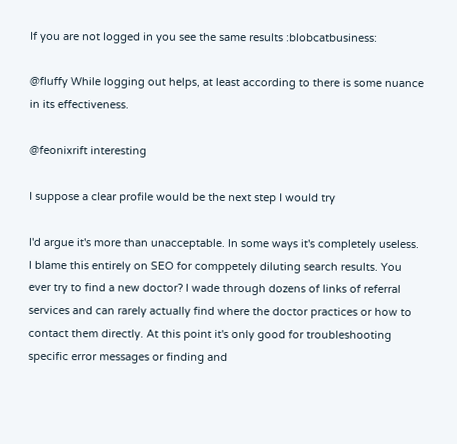If you are not logged in you see the same results :blobcatbusiness:

@fluffy While logging out helps, at least according to there is some nuance in its effectiveness.

@feonixrift interesting

I suppose a clear profile would be the next step I would try

I'd argue it's more than unacceptable. In some ways it's completely useless. I blame this entirely on SEO for comppetely diluting search results. You ever try to find a new doctor? I wade through dozens of links of referral services and can rarely actually find where the doctor practices or how to contact them directly. At this point it's only good for troubleshooting specific error messages or finding and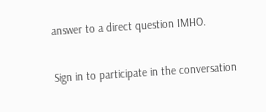answer to a direct question IMHO.

Sign in to participate in the conversation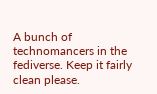A bunch of technomancers in the fediverse. Keep it fairly clean please.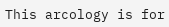This arcology is for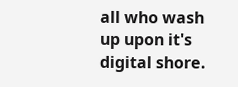all who wash up upon it's digital shore.